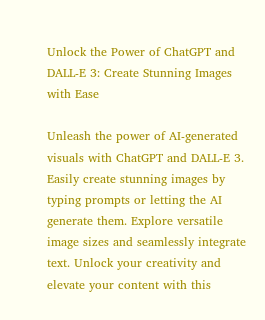Unlock the Power of ChatGPT and DALL-E 3: Create Stunning Images with Ease

Unleash the power of AI-generated visuals with ChatGPT and DALL-E 3. Easily create stunning images by typing prompts or letting the AI generate them. Explore versatile image sizes and seamlessly integrate text. Unlock your creativity and elevate your content with this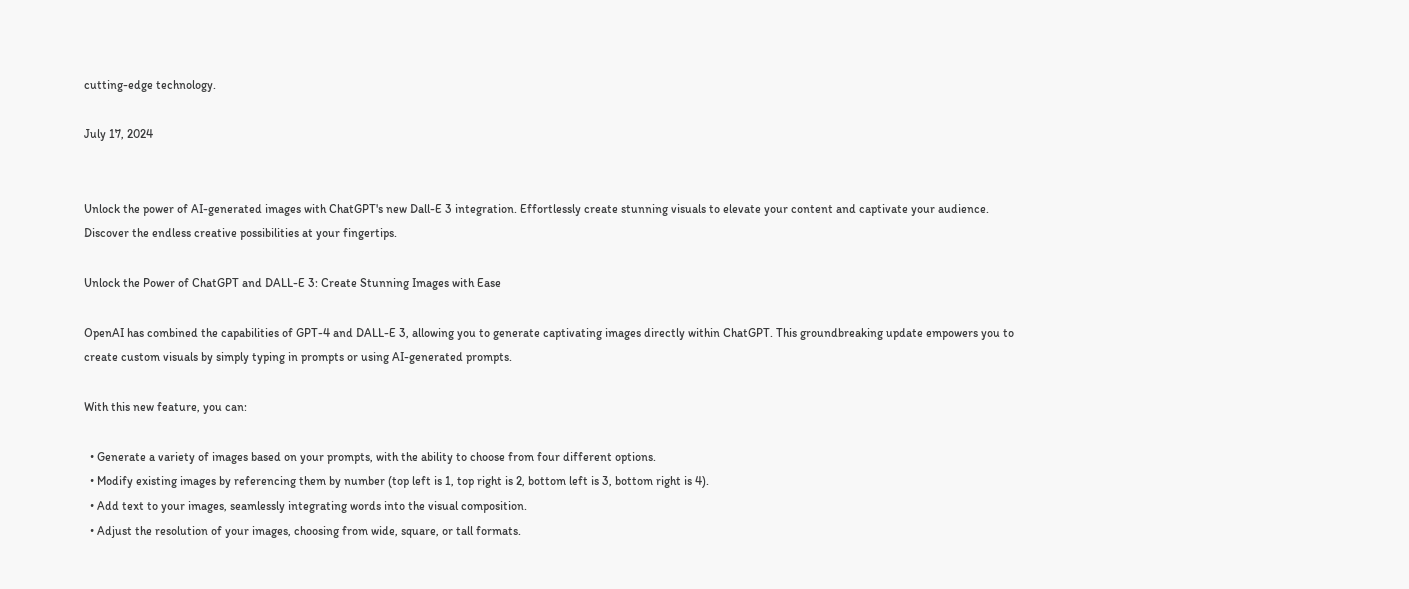cutting-edge technology.

July 17, 2024


Unlock the power of AI-generated images with ChatGPT's new Dall-E 3 integration. Effortlessly create stunning visuals to elevate your content and captivate your audience. Discover the endless creative possibilities at your fingertips.

Unlock the Power of ChatGPT and DALL-E 3: Create Stunning Images with Ease

OpenAI has combined the capabilities of GPT-4 and DALL-E 3, allowing you to generate captivating images directly within ChatGPT. This groundbreaking update empowers you to create custom visuals by simply typing in prompts or using AI-generated prompts.

With this new feature, you can:

  • Generate a variety of images based on your prompts, with the ability to choose from four different options.
  • Modify existing images by referencing them by number (top left is 1, top right is 2, bottom left is 3, bottom right is 4).
  • Add text to your images, seamlessly integrating words into the visual composition.
  • Adjust the resolution of your images, choosing from wide, square, or tall formats.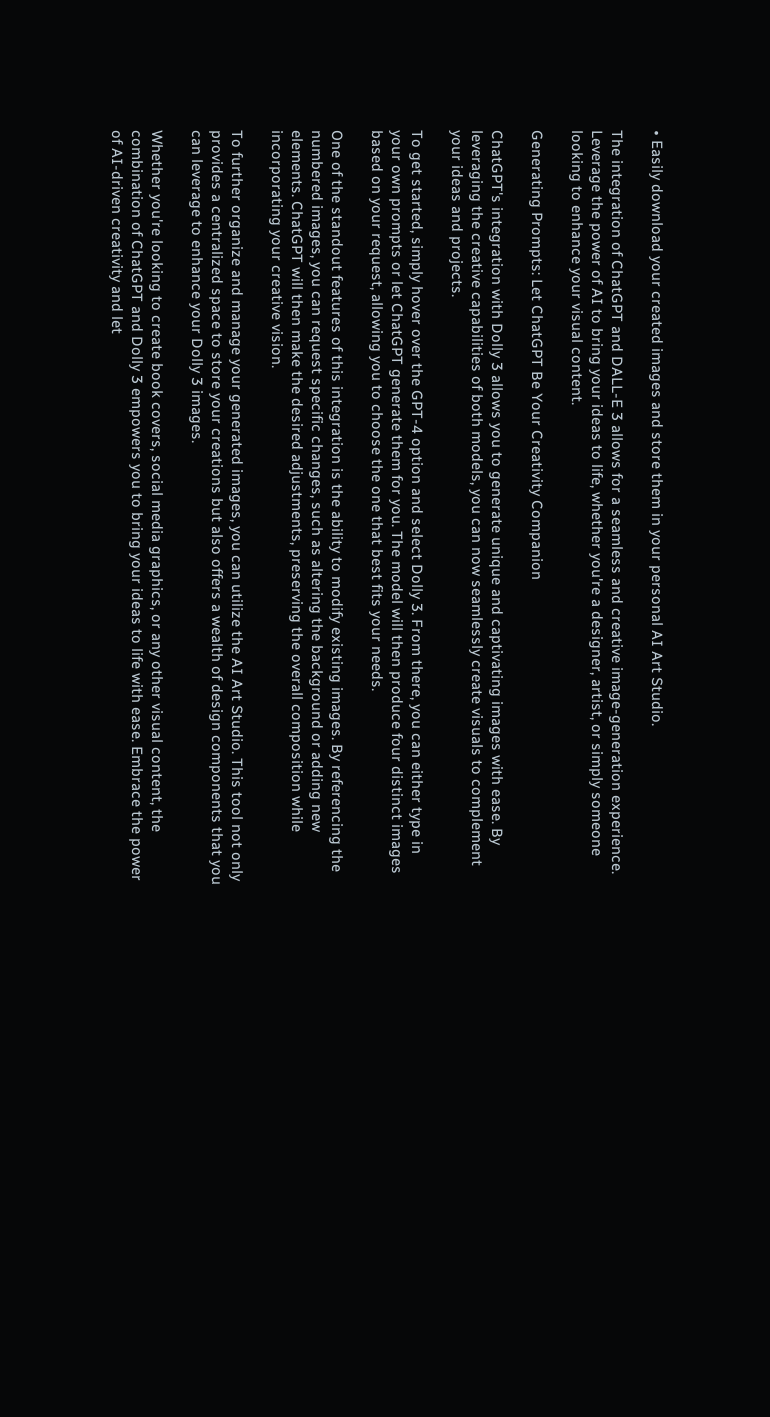• Easily download your created images and store them in your personal AI Art Studio.

The integration of ChatGPT and DALL-E 3 allows for a seamless and creative image-generation experience. Leverage the power of AI to bring your ideas to life, whether you're a designer, artist, or simply someone looking to enhance your visual content.

Generating Prompts: Let ChatGPT Be Your Creativity Companion

ChatGPT's integration with Dolly 3 allows you to generate unique and captivating images with ease. By leveraging the creative capabilities of both models, you can now seamlessly create visuals to complement your ideas and projects.

To get started, simply hover over the GPT-4 option and select Dolly 3. From there, you can either type in your own prompts or let ChatGPT generate them for you. The model will then produce four distinct images based on your request, allowing you to choose the one that best fits your needs.

One of the standout features of this integration is the ability to modify existing images. By referencing the numbered images, you can request specific changes, such as altering the background or adding new elements. ChatGPT will then make the desired adjustments, preserving the overall composition while incorporating your creative vision.

To further organize and manage your generated images, you can utilize the AI Art Studio. This tool not only provides a centralized space to store your creations but also offers a wealth of design components that you can leverage to enhance your Dolly 3 images.

Whether you're looking to create book covers, social media graphics, or any other visual content, the combination of ChatGPT and Dolly 3 empowers you to bring your ideas to life with ease. Embrace the power of AI-driven creativity and let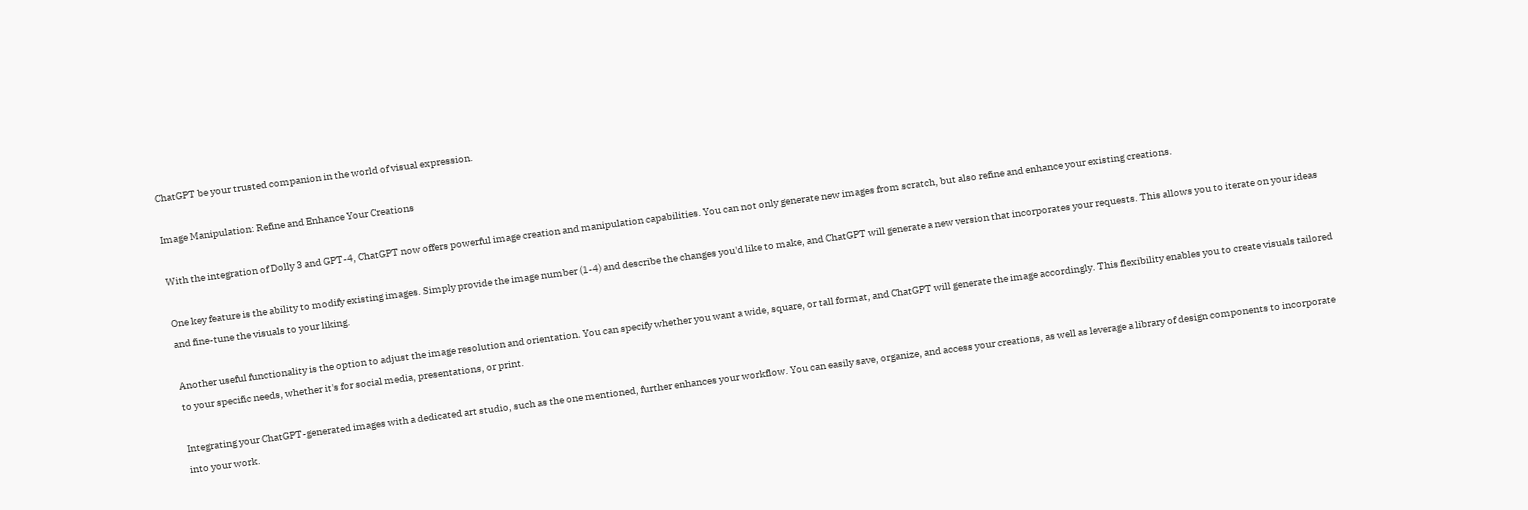ChatGPT be your trusted companion in the world of visual expression.

Image Manipulation: Refine and Enhance Your Creations

With the integration of Dolly 3 and GPT-4, ChatGPT now offers powerful image creation and manipulation capabilities. You can not only generate new images from scratch, but also refine and enhance your existing creations.

One key feature is the ability to modify existing images. Simply provide the image number (1-4) and describe the changes you'd like to make, and ChatGPT will generate a new version that incorporates your requests. This allows you to iterate on your ideas and fine-tune the visuals to your liking.

Another useful functionality is the option to adjust the image resolution and orientation. You can specify whether you want a wide, square, or tall format, and ChatGPT will generate the image accordingly. This flexibility enables you to create visuals tailored to your specific needs, whether it's for social media, presentations, or print.

Integrating your ChatGPT-generated images with a dedicated art studio, such as the one mentioned, further enhances your workflow. You can easily save, organize, and access your creations, as well as leverage a library of design components to incorporate into your work.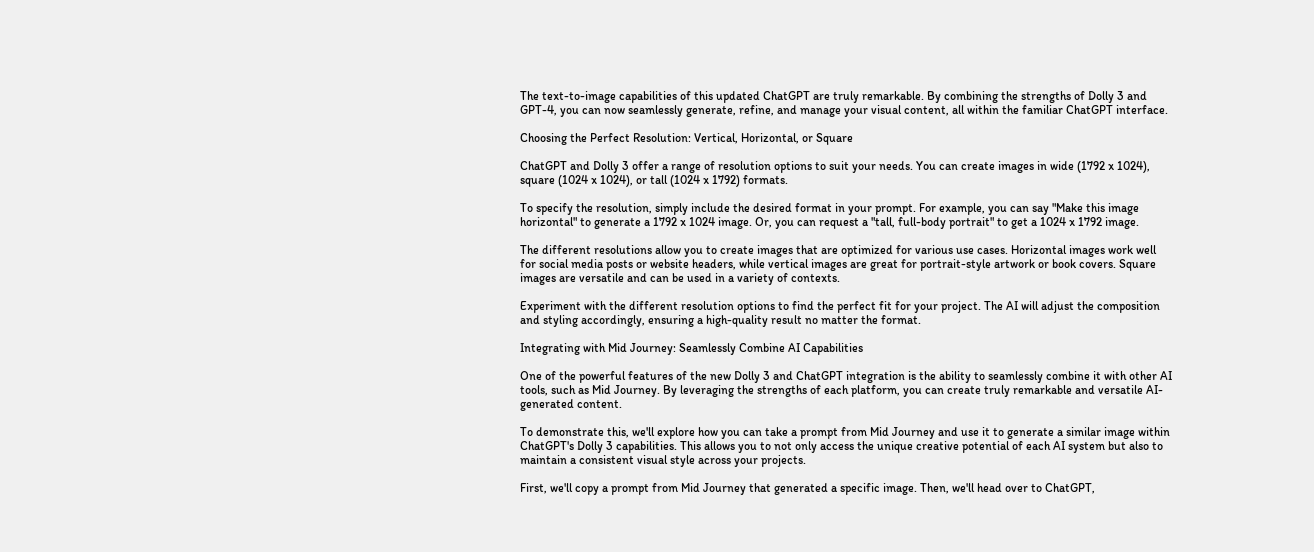The text-to-image capabilities of this updated ChatGPT are truly remarkable. By combining the strengths of Dolly 3 and GPT-4, you can now seamlessly generate, refine, and manage your visual content, all within the familiar ChatGPT interface.

Choosing the Perfect Resolution: Vertical, Horizontal, or Square

ChatGPT and Dolly 3 offer a range of resolution options to suit your needs. You can create images in wide (1792 x 1024), square (1024 x 1024), or tall (1024 x 1792) formats.

To specify the resolution, simply include the desired format in your prompt. For example, you can say "Make this image horizontal" to generate a 1792 x 1024 image. Or, you can request a "tall, full-body portrait" to get a 1024 x 1792 image.

The different resolutions allow you to create images that are optimized for various use cases. Horizontal images work well for social media posts or website headers, while vertical images are great for portrait-style artwork or book covers. Square images are versatile and can be used in a variety of contexts.

Experiment with the different resolution options to find the perfect fit for your project. The AI will adjust the composition and styling accordingly, ensuring a high-quality result no matter the format.

Integrating with Mid Journey: Seamlessly Combine AI Capabilities

One of the powerful features of the new Dolly 3 and ChatGPT integration is the ability to seamlessly combine it with other AI tools, such as Mid Journey. By leveraging the strengths of each platform, you can create truly remarkable and versatile AI-generated content.

To demonstrate this, we'll explore how you can take a prompt from Mid Journey and use it to generate a similar image within ChatGPT's Dolly 3 capabilities. This allows you to not only access the unique creative potential of each AI system but also to maintain a consistent visual style across your projects.

First, we'll copy a prompt from Mid Journey that generated a specific image. Then, we'll head over to ChatGPT,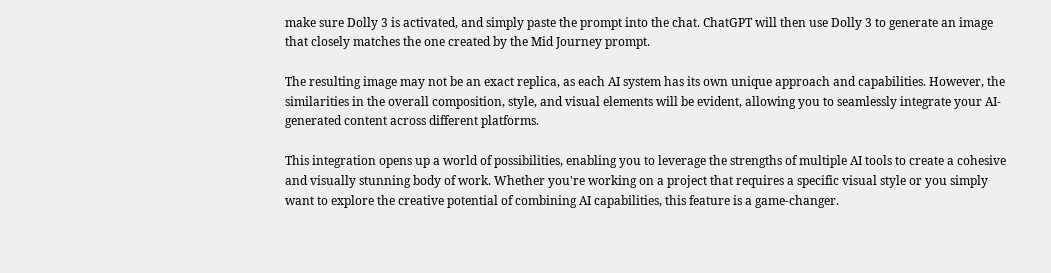make sure Dolly 3 is activated, and simply paste the prompt into the chat. ChatGPT will then use Dolly 3 to generate an image that closely matches the one created by the Mid Journey prompt.

The resulting image may not be an exact replica, as each AI system has its own unique approach and capabilities. However, the similarities in the overall composition, style, and visual elements will be evident, allowing you to seamlessly integrate your AI-generated content across different platforms.

This integration opens up a world of possibilities, enabling you to leverage the strengths of multiple AI tools to create a cohesive and visually stunning body of work. Whether you're working on a project that requires a specific visual style or you simply want to explore the creative potential of combining AI capabilities, this feature is a game-changer.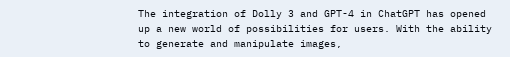The integration of Dolly 3 and GPT-4 in ChatGPT has opened up a new world of possibilities for users. With the ability to generate and manipulate images,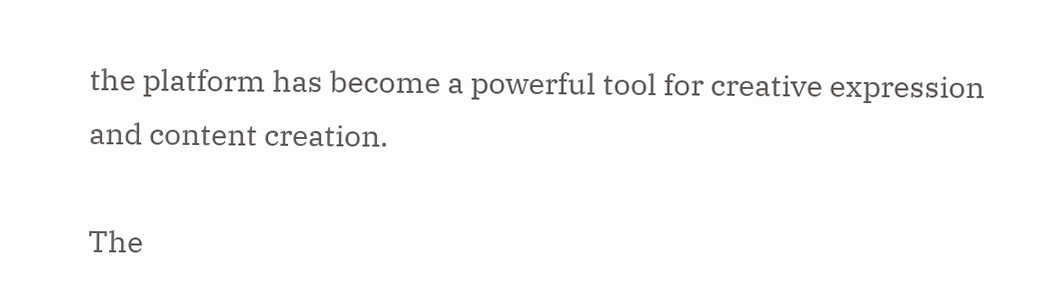the platform has become a powerful tool for creative expression and content creation.

The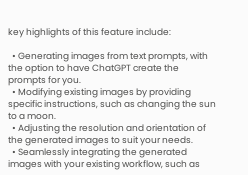key highlights of this feature include:

  • Generating images from text prompts, with the option to have ChatGPT create the prompts for you.
  • Modifying existing images by providing specific instructions, such as changing the sun to a moon.
  • Adjusting the resolution and orientation of the generated images to suit your needs.
  • Seamlessly integrating the generated images with your existing workflow, such as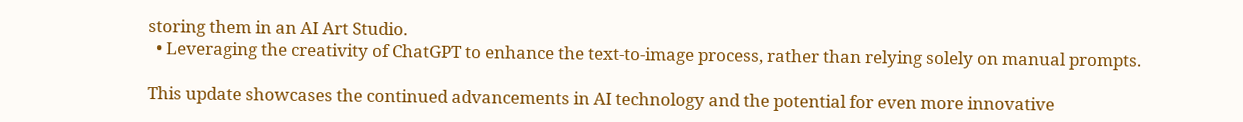storing them in an AI Art Studio.
  • Leveraging the creativity of ChatGPT to enhance the text-to-image process, rather than relying solely on manual prompts.

This update showcases the continued advancements in AI technology and the potential for even more innovative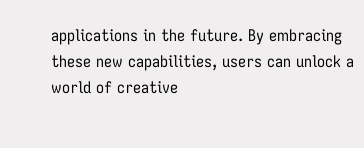applications in the future. By embracing these new capabilities, users can unlock a world of creative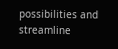possibilities and streamline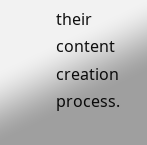their content creation process.